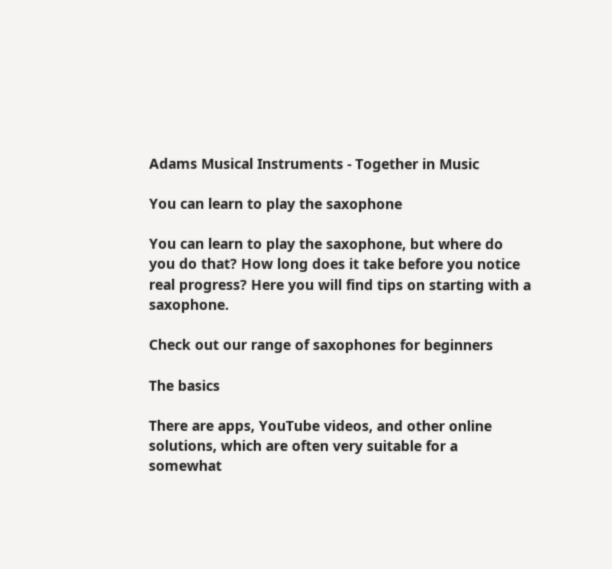Adams Musical Instruments - Together in Music

You can learn to play the saxophone

You can learn to play the saxophone, but where do you do that? How long does it take before you notice real progress? Here you will find tips on starting with a saxophone.

Check out our range of saxophones for beginners

The basics

There are apps, YouTube videos, and other online solutions, which are often very suitable for a somewhat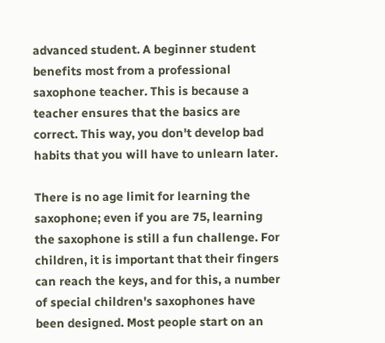advanced student. A beginner student benefits most from a professional saxophone teacher. This is because a teacher ensures that the basics are correct. This way, you don't develop bad habits that you will have to unlearn later.

There is no age limit for learning the saxophone; even if you are 75, learning the saxophone is still a fun challenge. For children, it is important that their fingers can reach the keys, and for this, a number of special children's saxophones have been designed. Most people start on an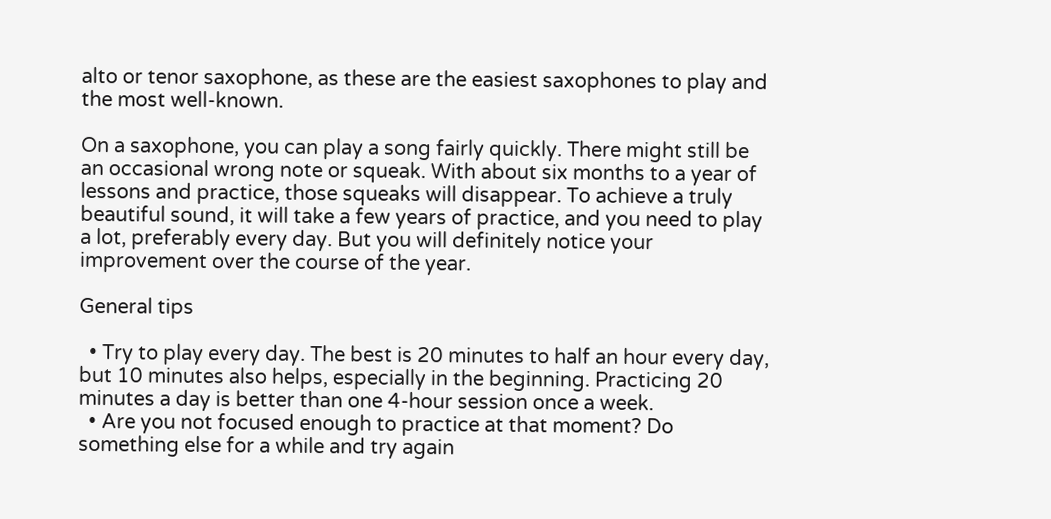alto or tenor saxophone, as these are the easiest saxophones to play and the most well-known.

On a saxophone, you can play a song fairly quickly. There might still be an occasional wrong note or squeak. With about six months to a year of lessons and practice, those squeaks will disappear. To achieve a truly beautiful sound, it will take a few years of practice, and you need to play a lot, preferably every day. But you will definitely notice your improvement over the course of the year.

General tips

  • Try to play every day. The best is 20 minutes to half an hour every day, but 10 minutes also helps, especially in the beginning. Practicing 20 minutes a day is better than one 4-hour session once a week.
  • Are you not focused enough to practice at that moment? Do something else for a while and try again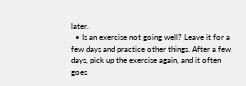later.
  • Is an exercise not going well? Leave it for a few days and practice other things. After a few days, pick up the exercise again, and it often goes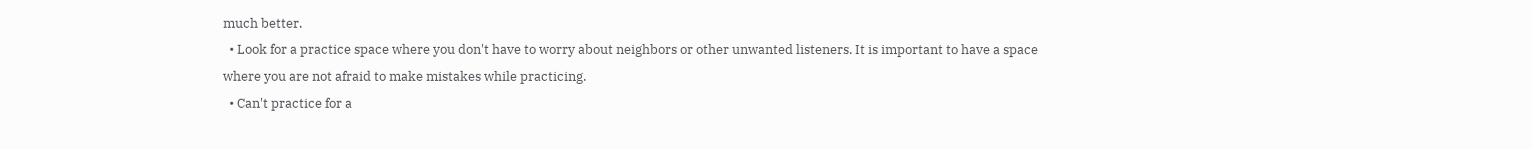much better.
  • Look for a practice space where you don't have to worry about neighbors or other unwanted listeners. It is important to have a space where you are not afraid to make mistakes while practicing.
  • Can't practice for a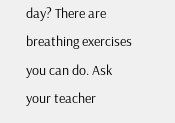day? There are breathing exercises you can do. Ask your teacher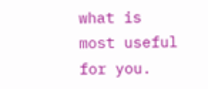what is most useful for you.